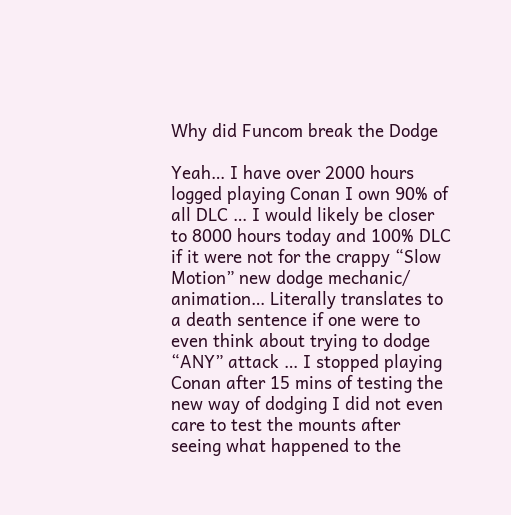Why did Funcom break the Dodge

Yeah… I have over 2000 hours logged playing Conan I own 90% of all DLC … I would likely be closer to 8000 hours today and 100% DLC if it were not for the crappy “Slow Motion” new dodge mechanic/ animation… Literally translates to a death sentence if one were to even think about trying to dodge “ANY” attack … I stopped playing Conan after 15 mins of testing the new way of dodging I did not even care to test the mounts after seeing what happened to the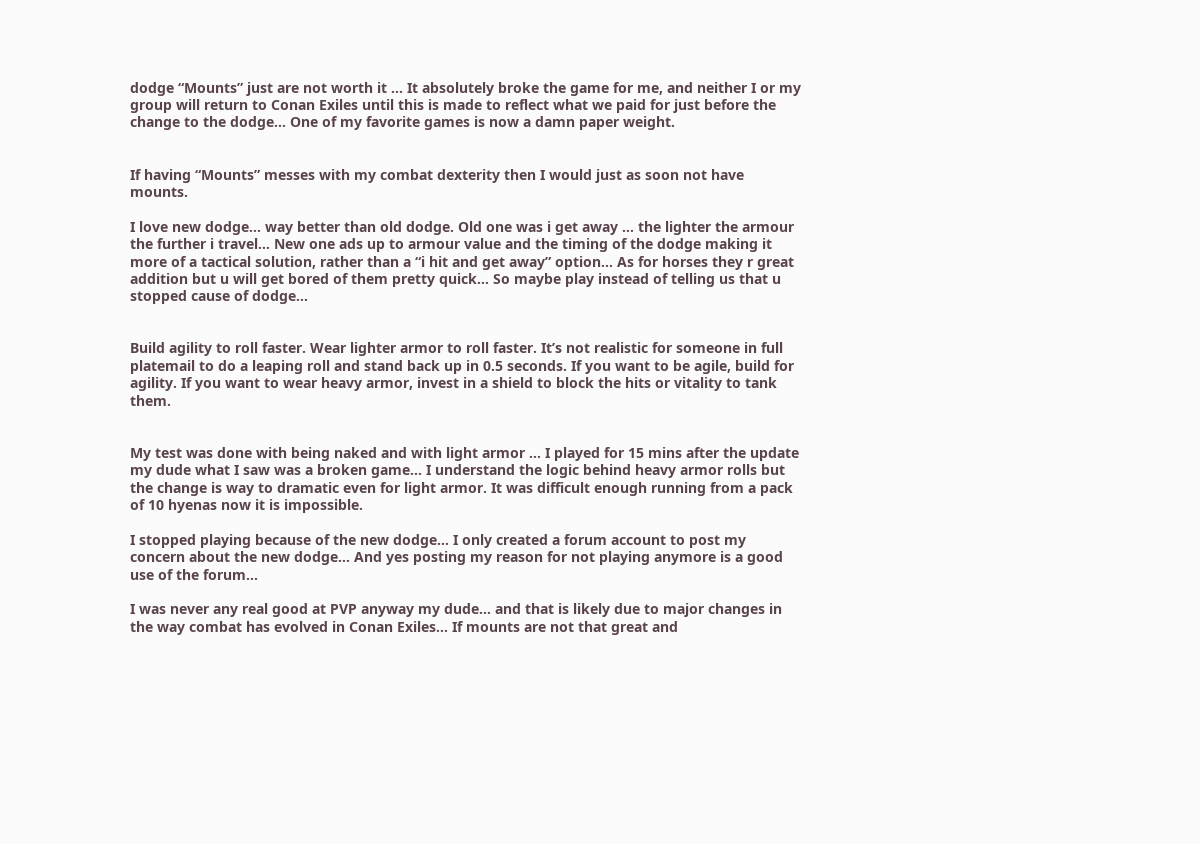dodge “Mounts” just are not worth it … It absolutely broke the game for me, and neither I or my group will return to Conan Exiles until this is made to reflect what we paid for just before the change to the dodge… One of my favorite games is now a damn paper weight.


If having “Mounts” messes with my combat dexterity then I would just as soon not have mounts.

I love new dodge… way better than old dodge. Old one was i get away … the lighter the armour the further i travel… New one ads up to armour value and the timing of the dodge making it more of a tactical solution, rather than a “i hit and get away” option… As for horses they r great addition but u will get bored of them pretty quick… So maybe play instead of telling us that u stopped cause of dodge…


Build agility to roll faster. Wear lighter armor to roll faster. It’s not realistic for someone in full platemail to do a leaping roll and stand back up in 0.5 seconds. If you want to be agile, build for agility. If you want to wear heavy armor, invest in a shield to block the hits or vitality to tank them.


My test was done with being naked and with light armor … I played for 15 mins after the update my dude what I saw was a broken game… I understand the logic behind heavy armor rolls but the change is way to dramatic even for light armor. It was difficult enough running from a pack of 10 hyenas now it is impossible.

I stopped playing because of the new dodge… I only created a forum account to post my concern about the new dodge… And yes posting my reason for not playing anymore is a good use of the forum…

I was never any real good at PVP anyway my dude… and that is likely due to major changes in the way combat has evolved in Conan Exiles… If mounts are not that great and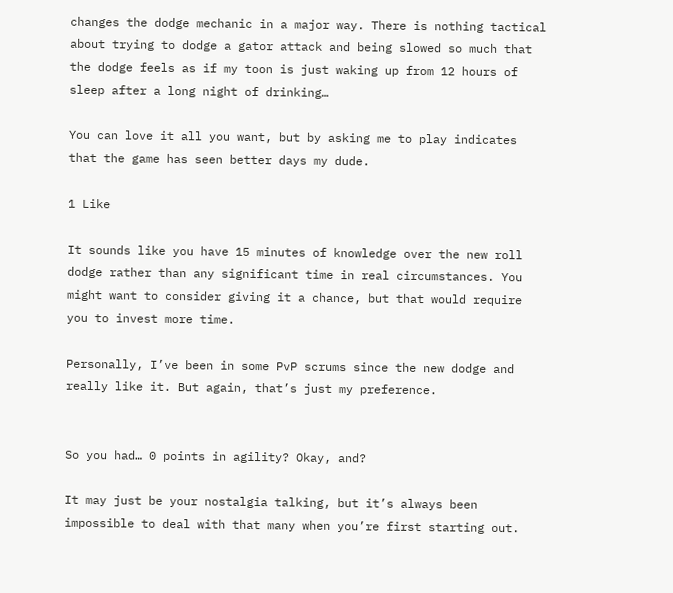changes the dodge mechanic in a major way. There is nothing tactical about trying to dodge a gator attack and being slowed so much that the dodge feels as if my toon is just waking up from 12 hours of sleep after a long night of drinking…

You can love it all you want, but by asking me to play indicates that the game has seen better days my dude.

1 Like

It sounds like you have 15 minutes of knowledge over the new roll dodge rather than any significant time in real circumstances. You might want to consider giving it a chance, but that would require you to invest more time.

Personally, I’ve been in some PvP scrums since the new dodge and really like it. But again, that’s just my preference.


So you had… 0 points in agility? Okay, and?

It may just be your nostalgia talking, but it’s always been impossible to deal with that many when you’re first starting out.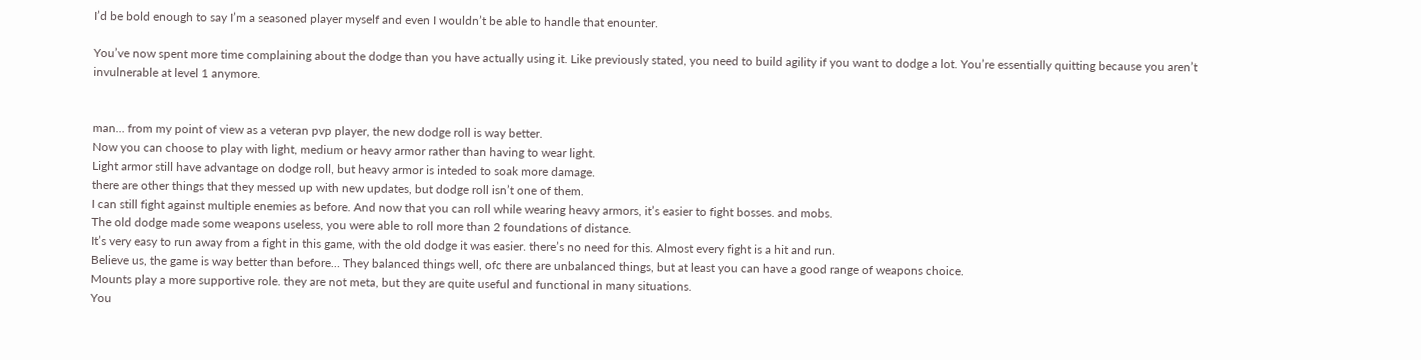I’d be bold enough to say I’m a seasoned player myself and even I wouldn’t be able to handle that enounter.

You’ve now spent more time complaining about the dodge than you have actually using it. Like previously stated, you need to build agility if you want to dodge a lot. You’re essentially quitting because you aren’t invulnerable at level 1 anymore.


man… from my point of view as a veteran pvp player, the new dodge roll is way better.
Now you can choose to play with light, medium or heavy armor rather than having to wear light.
Light armor still have advantage on dodge roll, but heavy armor is inteded to soak more damage.
there are other things that they messed up with new updates, but dodge roll isn’t one of them.
I can still fight against multiple enemies as before. And now that you can roll while wearing heavy armors, it’s easier to fight bosses. and mobs.
The old dodge made some weapons useless, you were able to roll more than 2 foundations of distance.
It’s very easy to run away from a fight in this game, with the old dodge it was easier. there’s no need for this. Almost every fight is a hit and run.
Believe us, the game is way better than before… They balanced things well, ofc there are unbalanced things, but at least you can have a good range of weapons choice.
Mounts play a more supportive role. they are not meta, but they are quite useful and functional in many situations.
You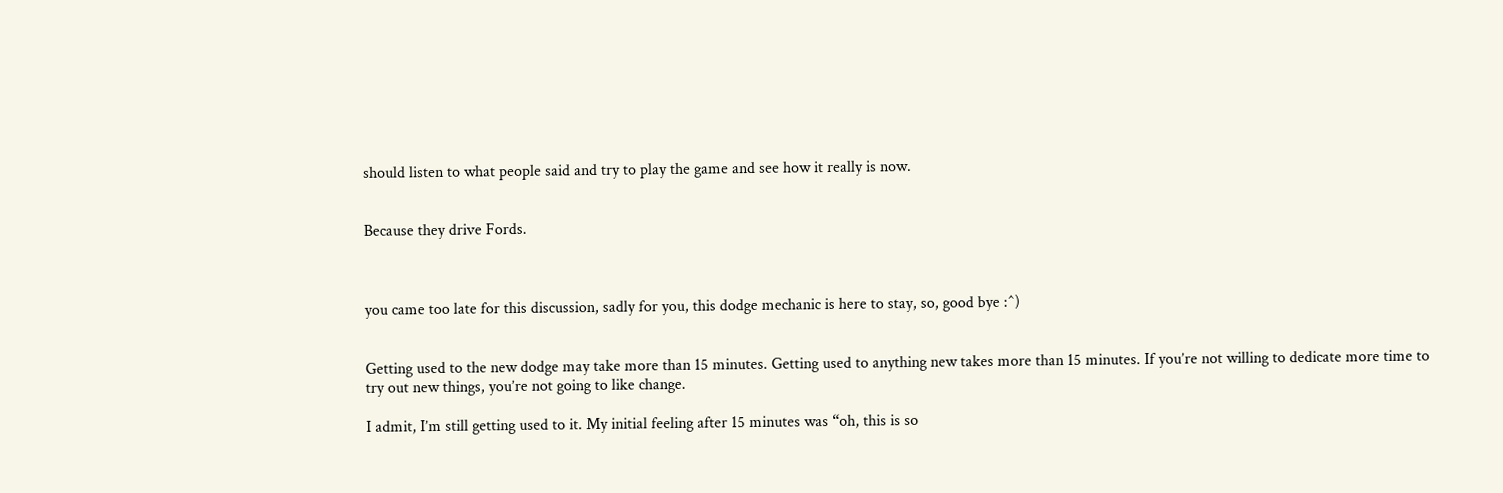should listen to what people said and try to play the game and see how it really is now.


Because they drive Fords.



you came too late for this discussion, sadly for you, this dodge mechanic is here to stay, so, good bye :^)


Getting used to the new dodge may take more than 15 minutes. Getting used to anything new takes more than 15 minutes. If you’re not willing to dedicate more time to try out new things, you’re not going to like change.

I admit, I’m still getting used to it. My initial feeling after 15 minutes was “oh, this is so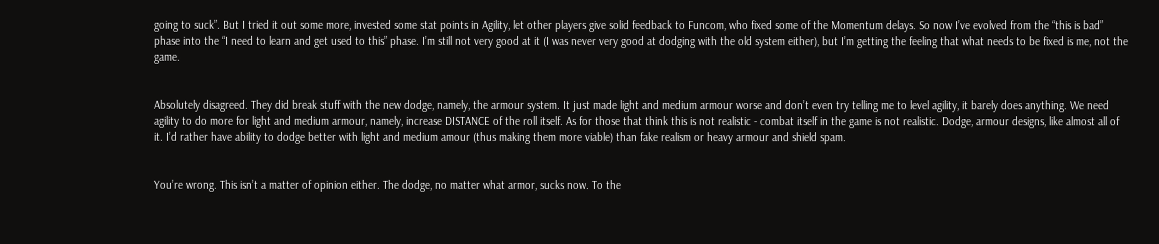going to suck”. But I tried it out some more, invested some stat points in Agility, let other players give solid feedback to Funcom, who fixed some of the Momentum delays. So now I’ve evolved from the “this is bad” phase into the “I need to learn and get used to this” phase. I’m still not very good at it (I was never very good at dodging with the old system either), but I’m getting the feeling that what needs to be fixed is me, not the game.


Absolutely disagreed. They did break stuff with the new dodge, namely, the armour system. It just made light and medium armour worse and don’t even try telling me to level agility, it barely does anything. We need agility to do more for light and medium armour, namely, increase DISTANCE of the roll itself. As for those that think this is not realistic - combat itself in the game is not realistic. Dodge, armour designs, like almost all of it. I’d rather have ability to dodge better with light and medium amour (thus making them more viable) than fake realism or heavy armour and shield spam.


You’re wrong. This isn’t a matter of opinion either. The dodge, no matter what armor, sucks now. To the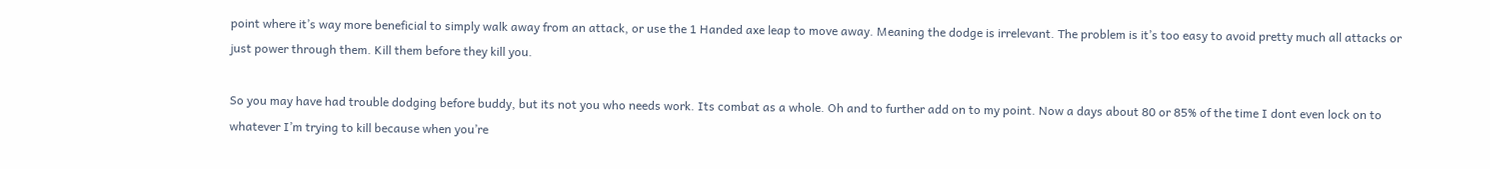point where it’s way more beneficial to simply walk away from an attack, or use the 1 Handed axe leap to move away. Meaning the dodge is irrelevant. The problem is it’s too easy to avoid pretty much all attacks or just power through them. Kill them before they kill you.

So you may have had trouble dodging before buddy, but its not you who needs work. Its combat as a whole. Oh and to further add on to my point. Now a days about 80 or 85% of the time I dont even lock on to whatever I’m trying to kill because when you’re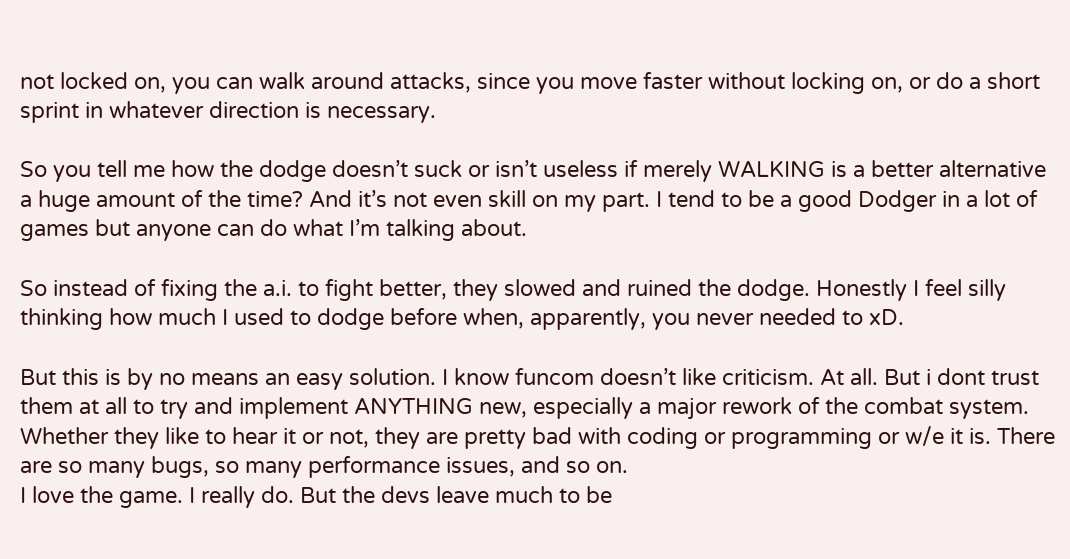not locked on, you can walk around attacks, since you move faster without locking on, or do a short sprint in whatever direction is necessary.

So you tell me how the dodge doesn’t suck or isn’t useless if merely WALKING is a better alternative a huge amount of the time? And it’s not even skill on my part. I tend to be a good Dodger in a lot of games but anyone can do what I’m talking about.

So instead of fixing the a.i. to fight better, they slowed and ruined the dodge. Honestly I feel silly thinking how much I used to dodge before when, apparently, you never needed to xD.

But this is by no means an easy solution. I know funcom doesn’t like criticism. At all. But i dont trust them at all to try and implement ANYTHING new, especially a major rework of the combat system. Whether they like to hear it or not, they are pretty bad with coding or programming or w/e it is. There are so many bugs, so many performance issues, and so on.
I love the game. I really do. But the devs leave much to be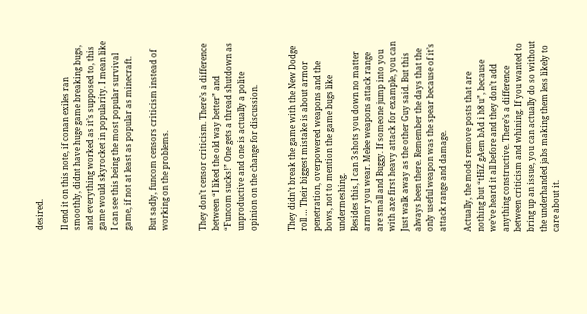desired.

Il end it on this note, if conan exiles ran smoothly, didnt have huge game breaking bugs, and everything worked as it’s supposed to, this game would skyrocket in popularity. I mean like I can see this being the most popular survival game, if not at least as popular as minecraft.

But sadly, funcom censors criticism instead of working on the problems.


They don’t censor criticism. There’s a difference between “I liked the old way better” and “Funcom sucks!” One gets a thread shutdown as unproductive and one is actually a polite opinion on the change for discussion.


They didn’t break the game with the New Dodge roll … Their biggest mistake is about armor penetration, overpowered weapons and the bows, not to mention the game bugs like undermeshing.
Besides this, I can 3 shots you down no matter armor you wear. Melee weapons attack range are small and Buggy. If someone jump into you with axe first heavy attack for example, you can Just walk away as the other Guy said. But this always been there. Remember the days that the only useful weapon was the spear because of it’s attack range and damage.

Actually, the mods remove posts that are nothing but “tHiZ gAem bAd i h8 u”, because we’ve heard it all before and they don’t add anything constructive. There’s a difference between criticism and whining. If you wanted to bring up an issue, you can actually do so without the underhanded jabs making them less likely to care about it.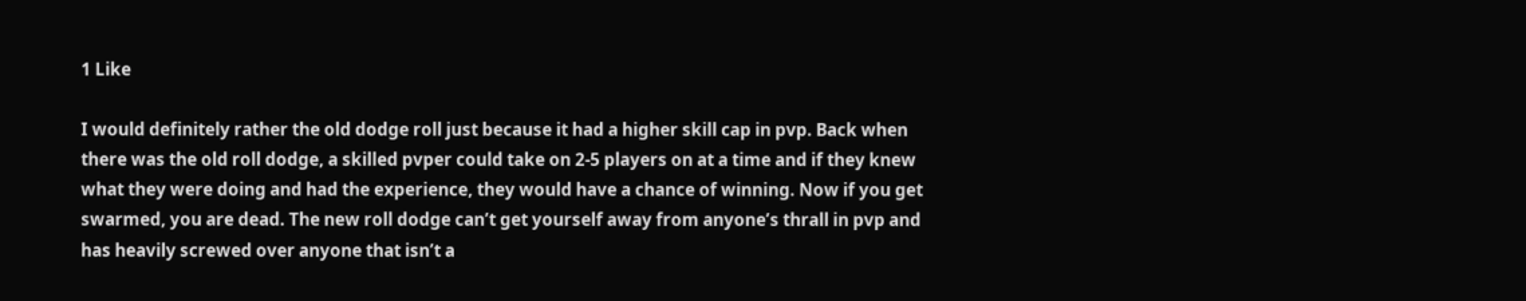1 Like

I would definitely rather the old dodge roll just because it had a higher skill cap in pvp. Back when there was the old roll dodge, a skilled pvper could take on 2-5 players on at a time and if they knew what they were doing and had the experience, they would have a chance of winning. Now if you get swarmed, you are dead. The new roll dodge can’t get yourself away from anyone’s thrall in pvp and has heavily screwed over anyone that isn’t a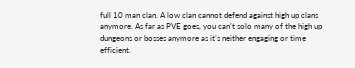full 10 man clan. A low clan cannot defend against high up clans anymore. As far as PVE goes, you can’t solo many of the high up dungeons or bosses anymore as it’s neither engaging or time efficient.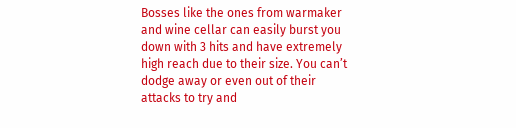Bosses like the ones from warmaker and wine cellar can easily burst you down with 3 hits and have extremely high reach due to their size. You can’t dodge away or even out of their attacks to try and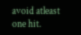avoid atleast one hit.